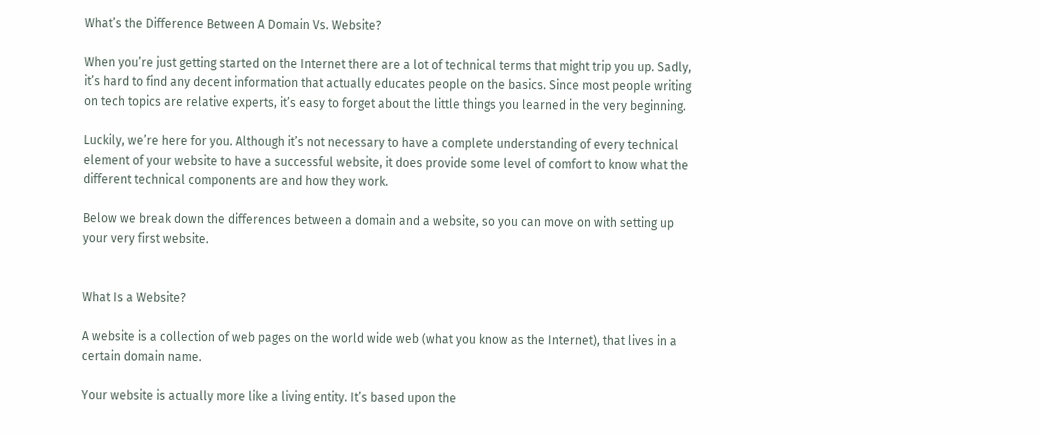What’s the Difference Between A Domain Vs. Website?

When you’re just getting started on the Internet there are a lot of technical terms that might trip you up. Sadly, it’s hard to find any decent information that actually educates people on the basics. Since most people writing on tech topics are relative experts, it’s easy to forget about the little things you learned in the very beginning.

Luckily, we’re here for you. Although it’s not necessary to have a complete understanding of every technical element of your website to have a successful website, it does provide some level of comfort to know what the different technical components are and how they work.

Below we break down the differences between a domain and a website, so you can move on with setting up your very first website.


What Is a Website?

A website is a collection of web pages on the world wide web (what you know as the Internet), that lives in a certain domain name.

Your website is actually more like a living entity. It’s based upon the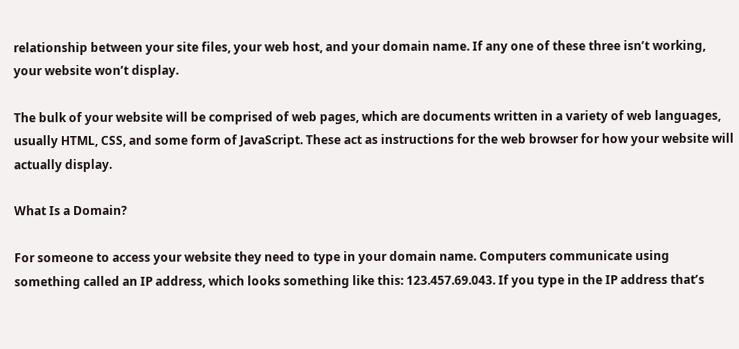relationship between your site files, your web host, and your domain name. If any one of these three isn’t working, your website won’t display.

The bulk of your website will be comprised of web pages, which are documents written in a variety of web languages, usually HTML, CSS, and some form of JavaScript. These act as instructions for the web browser for how your website will actually display.

What Is a Domain?

For someone to access your website they need to type in your domain name. Computers communicate using something called an IP address, which looks something like this: 123.457.69.043. If you type in the IP address that’s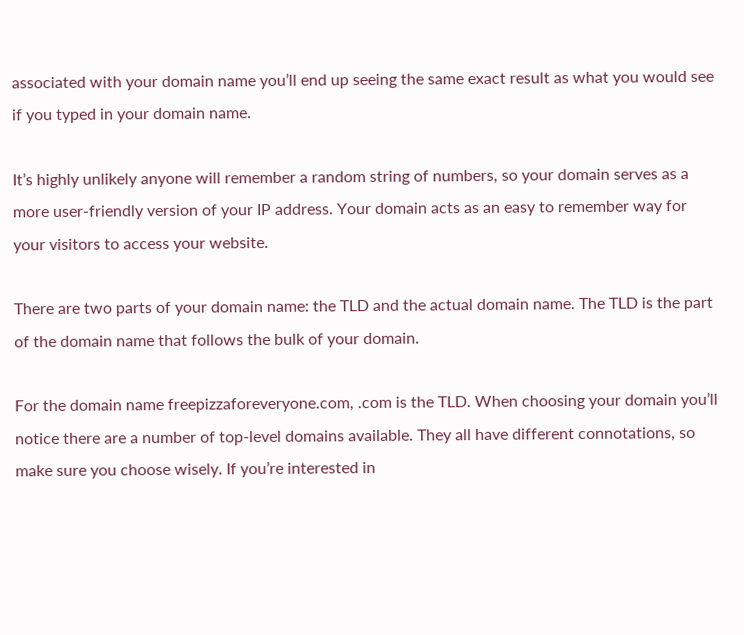associated with your domain name you’ll end up seeing the same exact result as what you would see if you typed in your domain name.

It’s highly unlikely anyone will remember a random string of numbers, so your domain serves as a more user-friendly version of your IP address. Your domain acts as an easy to remember way for your visitors to access your website.

There are two parts of your domain name: the TLD and the actual domain name. The TLD is the part of the domain name that follows the bulk of your domain.

For the domain name freepizzaforeveryone.com, .com is the TLD. When choosing your domain you’ll notice there are a number of top-level domains available. They all have different connotations, so make sure you choose wisely. If you’re interested in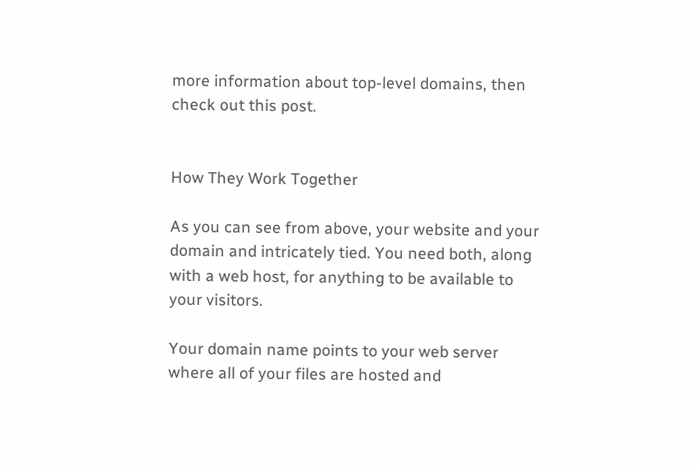more information about top-level domains, then check out this post.


How They Work Together

As you can see from above, your website and your domain and intricately tied. You need both, along with a web host, for anything to be available to your visitors.

Your domain name points to your web server where all of your files are hosted and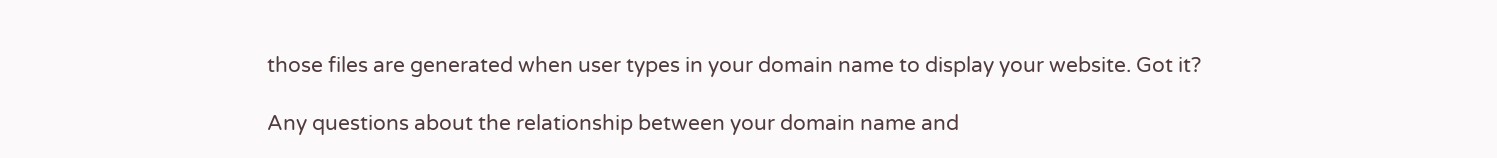those files are generated when user types in your domain name to display your website. Got it?

Any questions about the relationship between your domain name and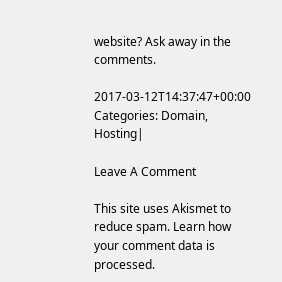website? Ask away in the comments.

2017-03-12T14:37:47+00:00 Categories: Domain, Hosting|

Leave A Comment

This site uses Akismet to reduce spam. Learn how your comment data is processed.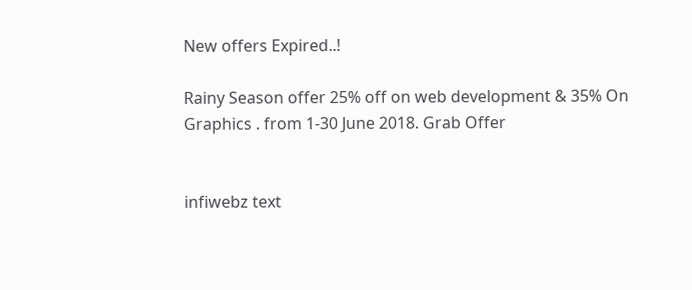New offers Expired..!

Rainy Season offer 25% off on web development & 35% On Graphics . from 1-30 June 2018. Grab Offer


infiwebz text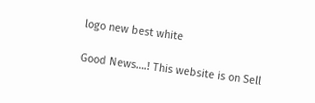logo new best white

Good News….! This website is on Sell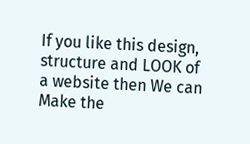If you like this design, structure and LOOK of a website then We can Make the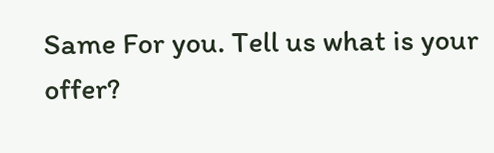Same For you. Tell us what is your offer?